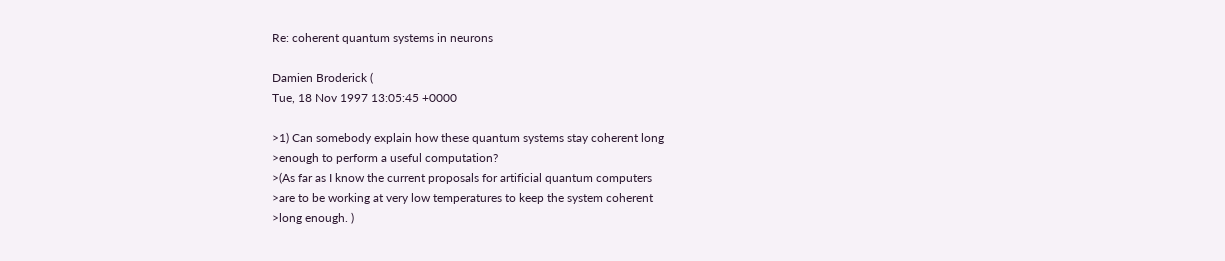Re: coherent quantum systems in neurons

Damien Broderick (
Tue, 18 Nov 1997 13:05:45 +0000

>1) Can somebody explain how these quantum systems stay coherent long
>enough to perform a useful computation?
>(As far as I know the current proposals for artificial quantum computers
>are to be working at very low temperatures to keep the system coherent
>long enough. )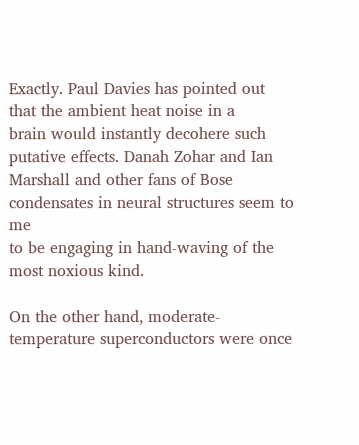Exactly. Paul Davies has pointed out that the ambient heat noise in a
brain would instantly decohere such putative effects. Danah Zohar and Ian
Marshall and other fans of Bose condensates in neural structures seem to me
to be engaging in hand-waving of the most noxious kind.

On the other hand, moderate-temperature superconductors were once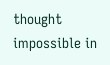thought
impossible in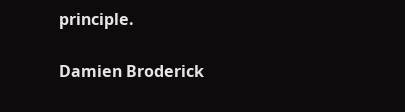principle.

Damien Broderick